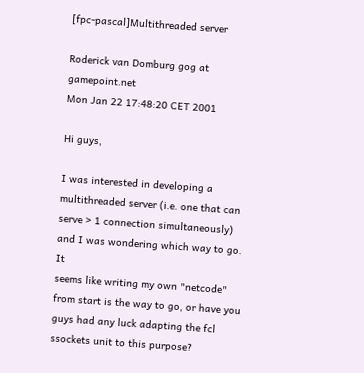[fpc-pascal]Multithreaded server

Roderick van Domburg gog at gamepoint.net
Mon Jan 22 17:48:20 CET 2001

Hi guys,

I was interested in developing a multithreaded server (i.e. one that can
serve > 1 connection simultaneously) and I was wondering which way to go. It
seems like writing my own "netcode" from start is the way to go, or have you
guys had any luck adapting the fcl ssockets unit to this purpose?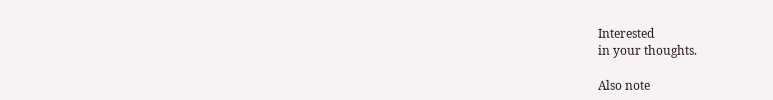Interested
in your thoughts.

Also note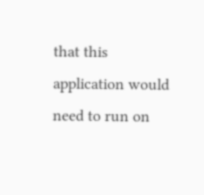that this application would need to run on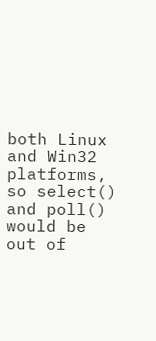both Linux and Win32
platforms, so select() and poll() would be out of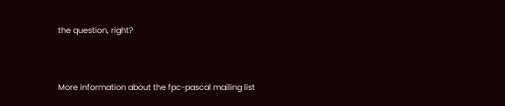the question, right?


More information about the fpc-pascal mailing list